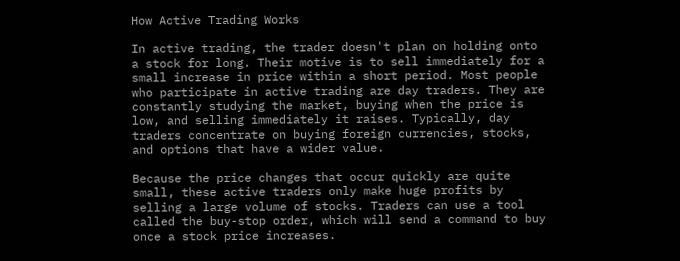How Active Trading Works

In active trading, the trader doesn't plan on holding onto a stock for long. Their motive is to sell immediately for a small increase in price within a short period. Most people who participate in active trading are day traders. They are constantly studying the market, buying when the price is low, and selling immediately it raises. Typically, day traders concentrate on buying foreign currencies, stocks, and options that have a wider value.

Because the price changes that occur quickly are quite small, these active traders only make huge profits by selling a large volume of stocks. Traders can use a tool called the buy-stop order, which will send a command to buy once a stock price increases.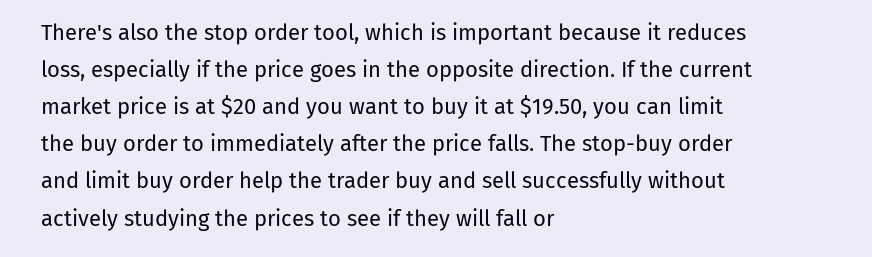There's also the stop order tool, which is important because it reduces loss, especially if the price goes in the opposite direction. If the current market price is at $20 and you want to buy it at $19.50, you can limit the buy order to immediately after the price falls. The stop-buy order and limit buy order help the trader buy and sell successfully without actively studying the prices to see if they will fall or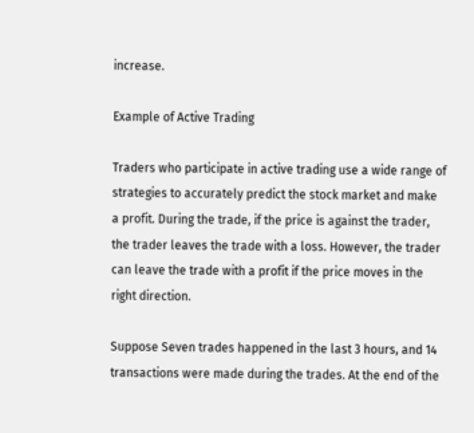increase.

Example of Active Trading

Traders who participate in active trading use a wide range of strategies to accurately predict the stock market and make a profit. During the trade, if the price is against the trader, the trader leaves the trade with a loss. However, the trader can leave the trade with a profit if the price moves in the right direction.

Suppose Seven trades happened in the last 3 hours, and 14 transactions were made during the trades. At the end of the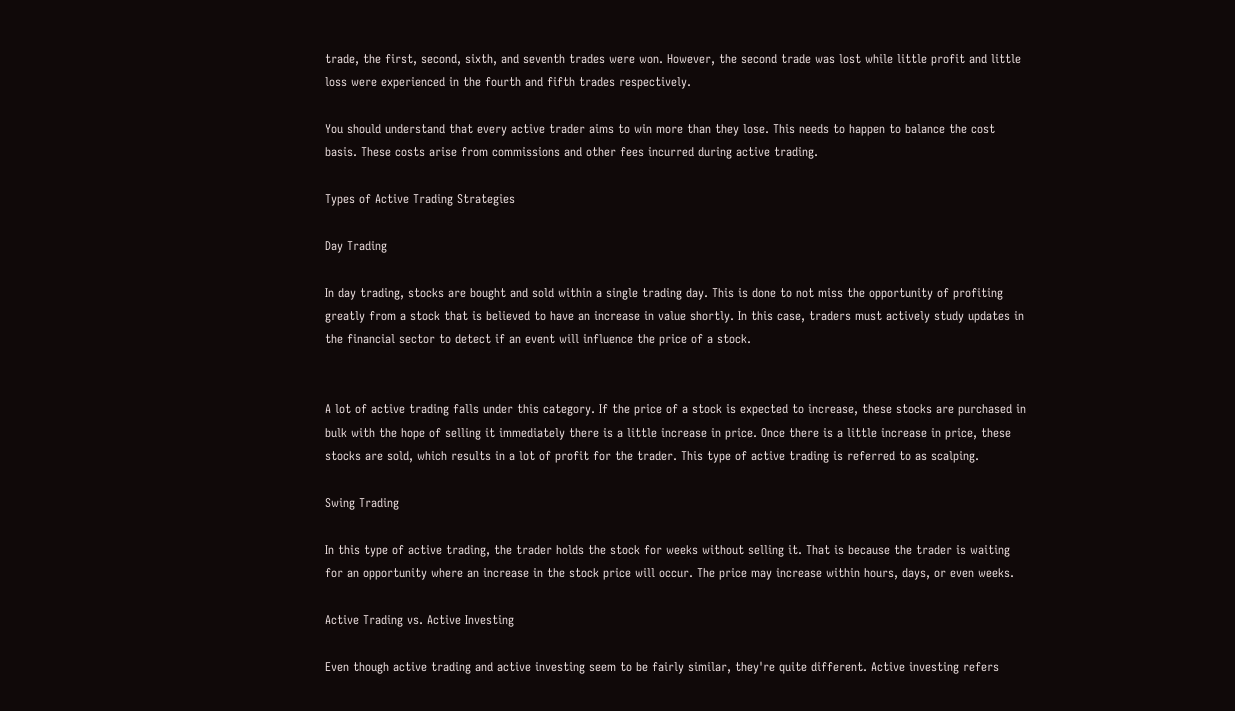trade, the first, second, sixth, and seventh trades were won. However, the second trade was lost while little profit and little loss were experienced in the fourth and fifth trades respectively.

You should understand that every active trader aims to win more than they lose. This needs to happen to balance the cost basis. These costs arise from commissions and other fees incurred during active trading.

Types of Active Trading Strategies

Day Trading

In day trading, stocks are bought and sold within a single trading day. This is done to not miss the opportunity of profiting greatly from a stock that is believed to have an increase in value shortly. In this case, traders must actively study updates in the financial sector to detect if an event will influence the price of a stock.


A lot of active trading falls under this category. If the price of a stock is expected to increase, these stocks are purchased in bulk with the hope of selling it immediately there is a little increase in price. Once there is a little increase in price, these stocks are sold, which results in a lot of profit for the trader. This type of active trading is referred to as scalping.

Swing Trading

In this type of active trading, the trader holds the stock for weeks without selling it. That is because the trader is waiting for an opportunity where an increase in the stock price will occur. The price may increase within hours, days, or even weeks.

Active Trading vs. Active Investing

Even though active trading and active investing seem to be fairly similar, they're quite different. Active investing refers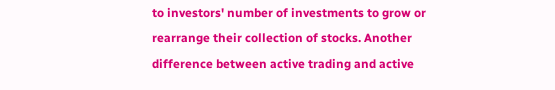to investors' number of investments to grow or rearrange their collection of stocks. Another difference between active trading and active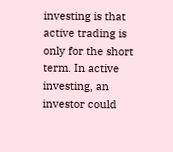investing is that active trading is only for the short term. In active investing, an investor could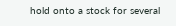hold onto a stock for several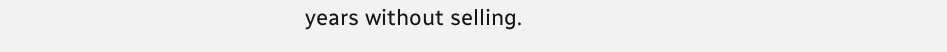years without selling.